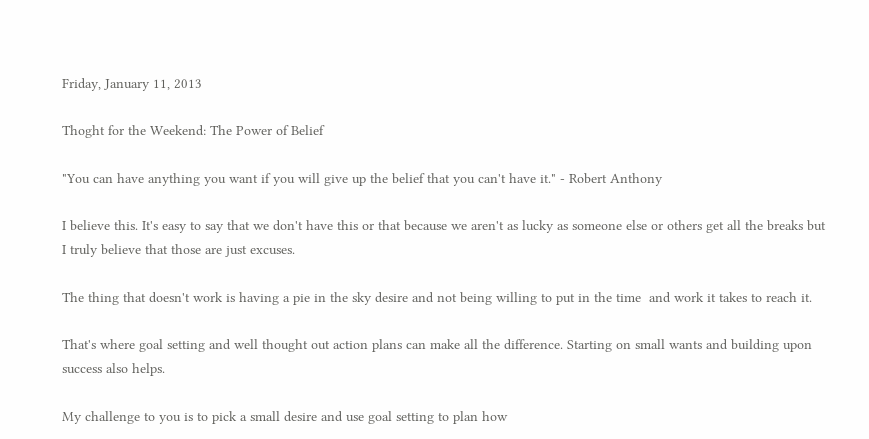Friday, January 11, 2013

Thoght for the Weekend: The Power of Belief

"You can have anything you want if you will give up the belief that you can't have it." - Robert Anthony

I believe this. It's easy to say that we don't have this or that because we aren't as lucky as someone else or others get all the breaks but I truly believe that those are just excuses.

The thing that doesn't work is having a pie in the sky desire and not being willing to put in the time  and work it takes to reach it.

That's where goal setting and well thought out action plans can make all the difference. Starting on small wants and building upon success also helps.

My challenge to you is to pick a small desire and use goal setting to plan how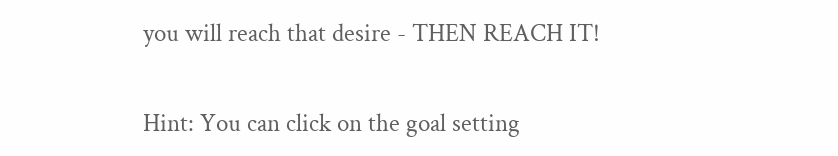you will reach that desire - THEN REACH IT!

Hint: You can click on the goal setting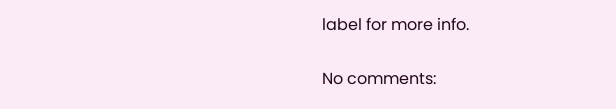label for more info.

No comments: